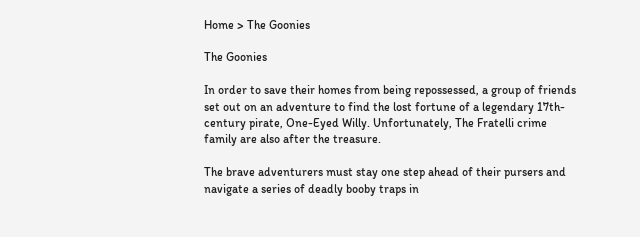Home > The Goonies

The Goonies

In order to save their homes from being repossessed, a group of friends set out on an adventure to find the lost fortune of a legendary 17th-century pirate, One-Eyed Willy. Unfortunately, The Fratelli crime family are also after the treasure.

The brave adventurers must stay one step ahead of their pursers and navigate a series of deadly booby traps in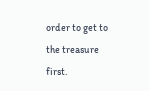order to get to the treasure first.